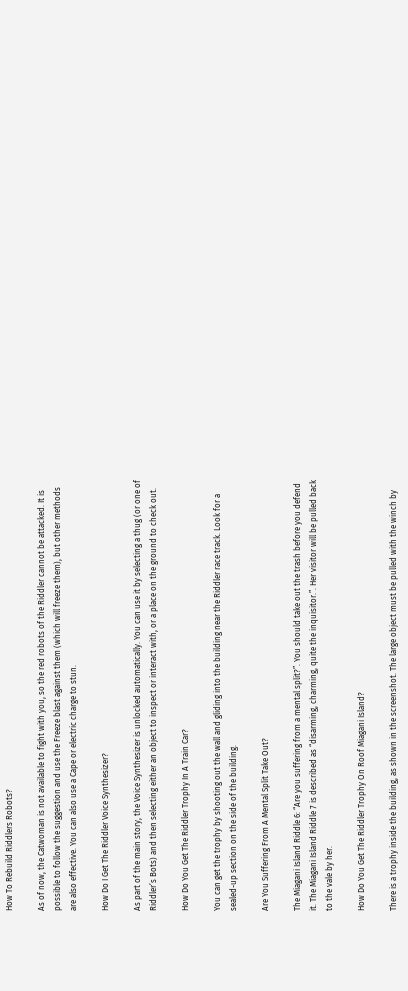How To Rebuild Riddlers Robots?

As of now, the Catwoman is not available to fight with you, so the red robots of the Riddler cannot be attacked. It is possible to follow the suggestion and use the Freeze blast against them (which will freeze them), but other methods are also effective. You can also use a Cape or electric charge to stun.

How Do I Get The Riddler Voice Synthesizer?

As part of the main story, the Voice Synthesizer is unlocked automatically. You can use it by selecting a thug (or one of Riddler’s Bots) and then selecting either an object to inspect or interact with, or a place on the ground to check out.

How Do You Get The Riddler Trophy In A Train Car?

You can get the trophy by shooting out the wall and gliding into the building near the Riddler race track. Look for a sealed-up section on the side of the building.

Are You Suffering From A Mental Split Take Out?

The Miagani Island Riddle 6: “Are you suffering from a mental split?”. You should take out the trash before you defend it. The Miagani Island Riddle 7 is described as “disarming, charming, quite the inquisitor.”. Her visitor will be pulled back to the vale by her.

How Do You Get The Riddler Trophy On Roof Miagani Island?

There is a trophy inside the building, as shown in the screenshot. The large object must be pulled with the winch by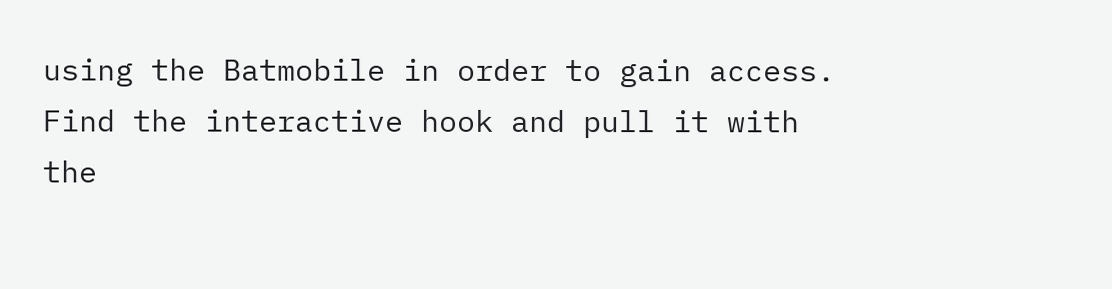using the Batmobile in order to gain access. Find the interactive hook and pull it with the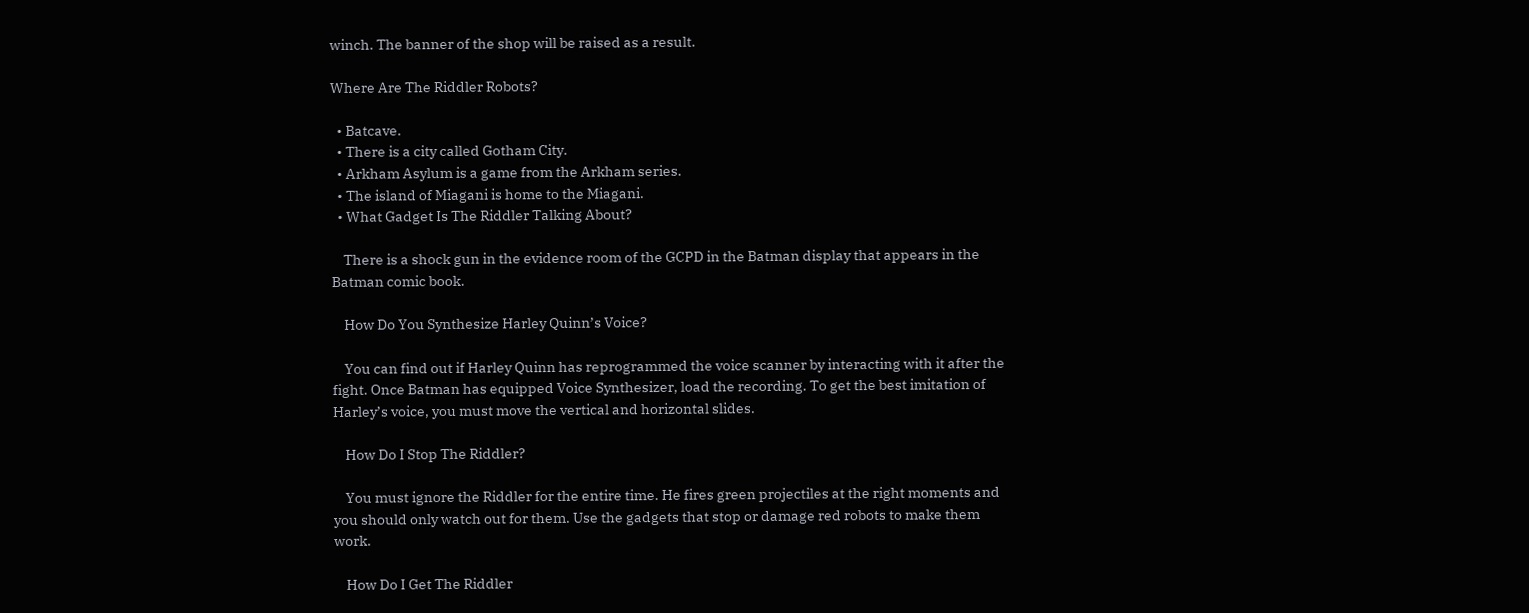winch. The banner of the shop will be raised as a result.

Where Are The Riddler Robots?

  • Batcave.
  • There is a city called Gotham City.
  • Arkham Asylum is a game from the Arkham series.
  • The island of Miagani is home to the Miagani.
  • What Gadget Is The Riddler Talking About?

    There is a shock gun in the evidence room of the GCPD in the Batman display that appears in the Batman comic book.

    How Do You Synthesize Harley Quinn’s Voice?

    You can find out if Harley Quinn has reprogrammed the voice scanner by interacting with it after the fight. Once Batman has equipped Voice Synthesizer, load the recording. To get the best imitation of Harley’s voice, you must move the vertical and horizontal slides.

    How Do I Stop The Riddler?

    You must ignore the Riddler for the entire time. He fires green projectiles at the right moments and you should only watch out for them. Use the gadgets that stop or damage red robots to make them work.

    How Do I Get The Riddler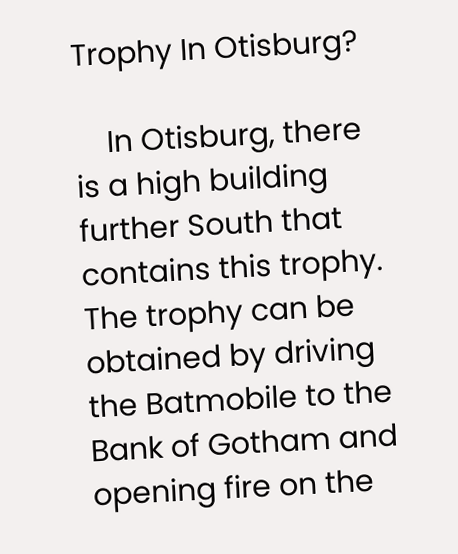Trophy In Otisburg?

    In Otisburg, there is a high building further South that contains this trophy. The trophy can be obtained by driving the Batmobile to the Bank of Gotham and opening fire on the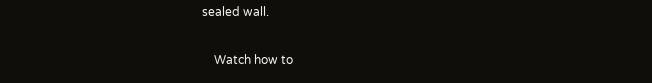sealed wall.

    Watch how to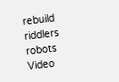rebuild riddlers robots Video